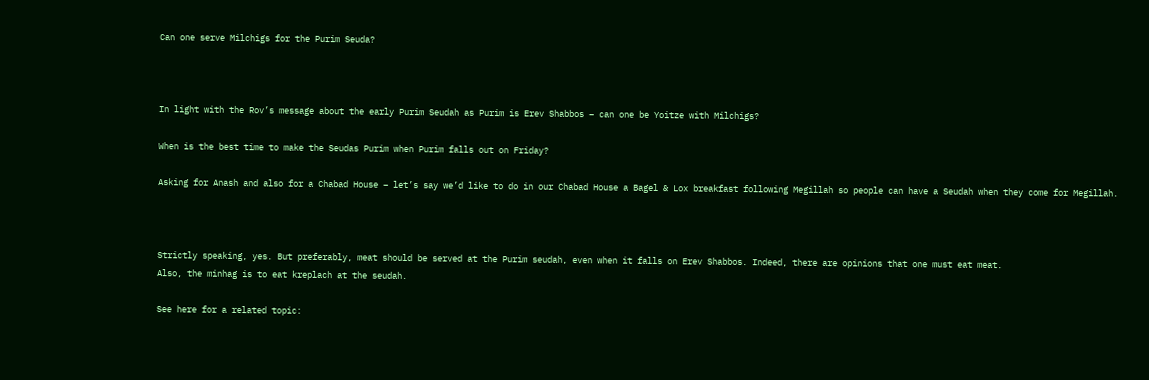Can one serve Milchigs for the Purim Seuda?



In light with the Rov’s message about the early Purim Seudah as Purim is Erev Shabbos – can one be Yoitze with Milchigs?

When is the best time to make the Seudas Purim when Purim falls out on Friday?

Asking for Anash and also for a Chabad House – let’s say we’d like to do in our Chabad House a Bagel & Lox breakfast following Megillah so people can have a Seudah when they come for Megillah.



Strictly speaking, yes. But preferably, meat should be served at the Purim seudah, even when it falls on Erev Shabbos. Indeed, there are opinions that one must eat meat.
Also, the minhag is to eat kreplach at the seudah.

See here for a related topic: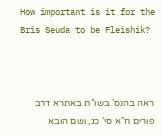How important is it for the Bris Seuda to be Fleishik?



ראה בהנס’ בשו”ת באתרא דרב פורים ח”א סי’ כג, ושם הובא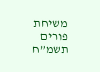משיחת פורים תשמ”ח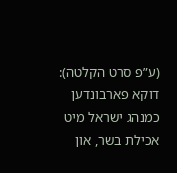(ע”פ סרט הקלטה): דוקא פארבונדען כמנהג ישראל מיט אכילת בשר, און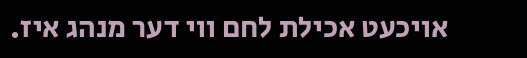אויכעט אכילת לחם ווי דער מנהג איז.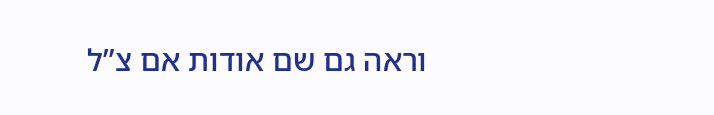וראה גם שם אודות אם צ”ל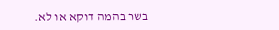בשר בהמה דוקא או לא.